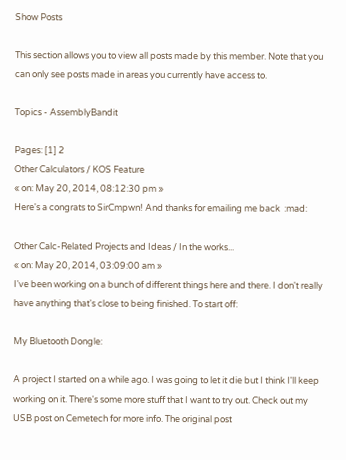Show Posts

This section allows you to view all posts made by this member. Note that you can only see posts made in areas you currently have access to.

Topics - AssemblyBandit

Pages: [1] 2
Other Calculators / KOS Feature
« on: May 20, 2014, 08:12:30 pm »
Here's a congrats to SirCmpwn! And thanks for emailing me back  :mad:

Other Calc-Related Projects and Ideas / In the works...
« on: May 20, 2014, 03:09:00 am »
I've been working on a bunch of different things here and there. I don't really have anything that's close to being finished. To start off:

My Bluetooth Dongle:

A project I started on a while ago. I was going to let it die but I think I'll keep working on it. There's some more stuff that I want to try out. Check out my USB post on Cemetech for more info. The original post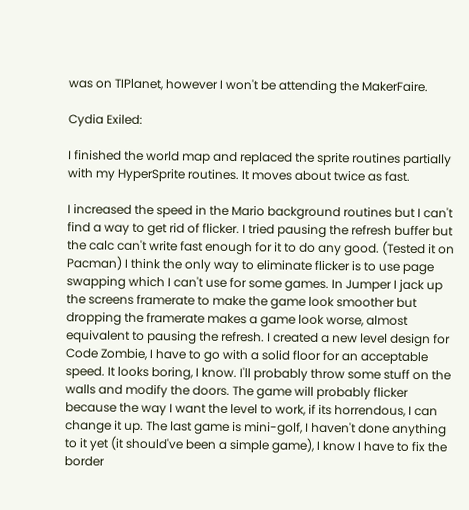was on TIPlanet, however I won't be attending the MakerFaire.

Cydia Exiled:

I finished the world map and replaced the sprite routines partially with my HyperSprite routines. It moves about twice as fast.

I increased the speed in the Mario background routines but I can't find a way to get rid of flicker. I tried pausing the refresh buffer but the calc can't write fast enough for it to do any good. (Tested it on Pacman) I think the only way to eliminate flicker is to use page swapping which I can't use for some games. In Jumper I jack up the screens framerate to make the game look smoother but dropping the framerate makes a game look worse, almost equivalent to pausing the refresh. I created a new level design for Code Zombie, I have to go with a solid floor for an acceptable speed. It looks boring, I know. I'll probably throw some stuff on the walls and modify the doors. The game will probably flicker because the way I want the level to work, if its horrendous, I can change it up. The last game is mini-golf, I haven't done anything to it yet (it should've been a simple game), I know I have to fix the border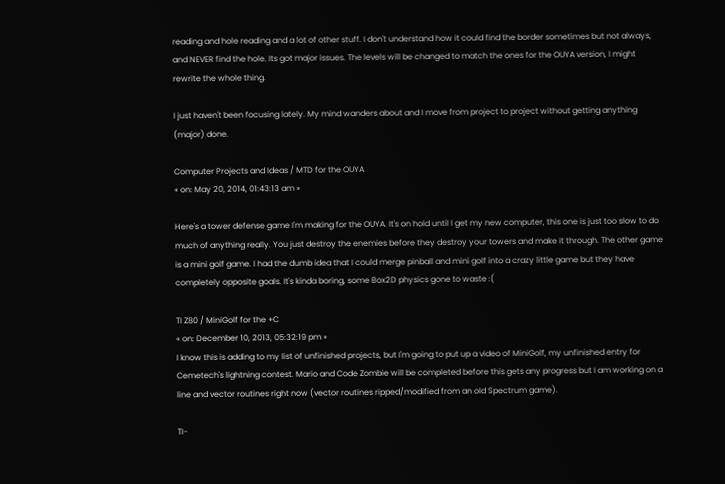reading and hole reading and a lot of other stuff. I don't understand how it could find the border sometimes but not always, and NEVER find the hole. Its got major issues. The levels will be changed to match the ones for the OUYA version, I might rewrite the whole thing.

I just haven't been focusing lately. My mind wanders about and I move from project to project without getting anything (major) done.

Computer Projects and Ideas / MTD for the OUYA
« on: May 20, 2014, 01:43:13 am »

Here's a tower defense game I'm making for the OUYA. It's on hold until I get my new computer, this one is just too slow to do much of anything really. You just destroy the enemies before they destroy your towers and make it through. The other game is a mini golf game. I had the dumb idea that I could merge pinball and mini golf into a crazy little game but they have completely opposite goals. It's kinda boring, some Box2D physics gone to waste :(

TI Z80 / MiniGolf for the +C
« on: December 10, 2013, 05:32:19 pm »
I know this is adding to my list of unfinished projects, but I'm going to put up a video of MiniGolf, my unfinished entry for Cemetech's lightning contest. Mario and Code Zombie will be completed before this gets any progress but I am working on a line and vector routines right now (vector routines ripped/modified from an old Spectrum game).

TI-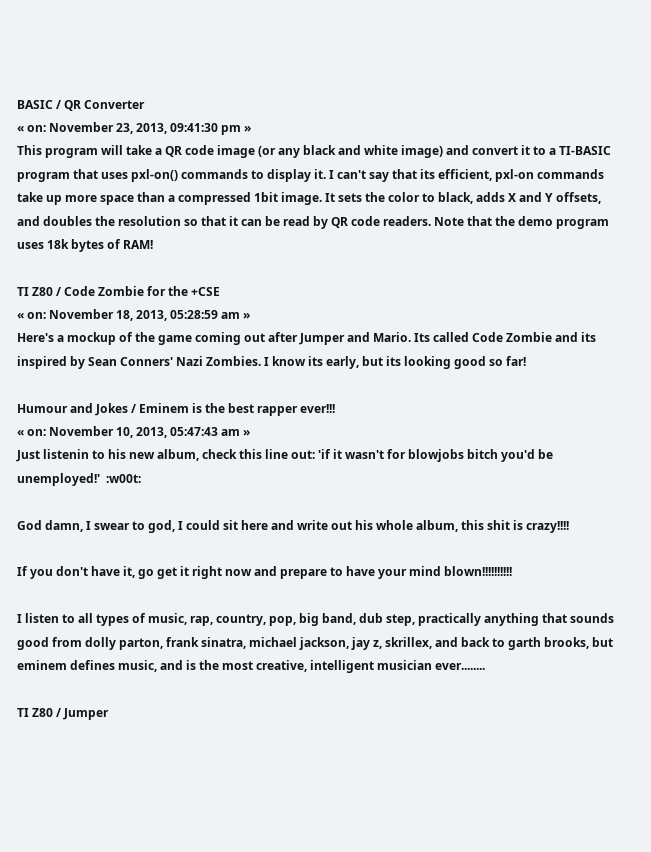BASIC / QR Converter
« on: November 23, 2013, 09:41:30 pm »
This program will take a QR code image (or any black and white image) and convert it to a TI-BASIC program that uses pxl-on() commands to display it. I can't say that its efficient, pxl-on commands take up more space than a compressed 1bit image. It sets the color to black, adds X and Y offsets, and doubles the resolution so that it can be read by QR code readers. Note that the demo program uses 18k bytes of RAM!

TI Z80 / Code Zombie for the +CSE
« on: November 18, 2013, 05:28:59 am »
Here's a mockup of the game coming out after Jumper and Mario. Its called Code Zombie and its inspired by Sean Conners' Nazi Zombies. I know its early, but its looking good so far!

Humour and Jokes / Eminem is the best rapper ever!!!
« on: November 10, 2013, 05:47:43 am »
Just listenin to his new album, check this line out: 'if it wasn't for blowjobs bitch you'd be unemployed!'  :w00t:

God damn, I swear to god, I could sit here and write out his whole album, this shit is crazy!!!!

If you don't have it, go get it right now and prepare to have your mind blown!!!!!!!!!!

I listen to all types of music, rap, country, pop, big band, dub step, practically anything that sounds good from dolly parton, frank sinatra, michael jackson, jay z, skrillex, and back to garth brooks, but eminem defines music, and is the most creative, intelligent musician ever........

TI Z80 / Jumper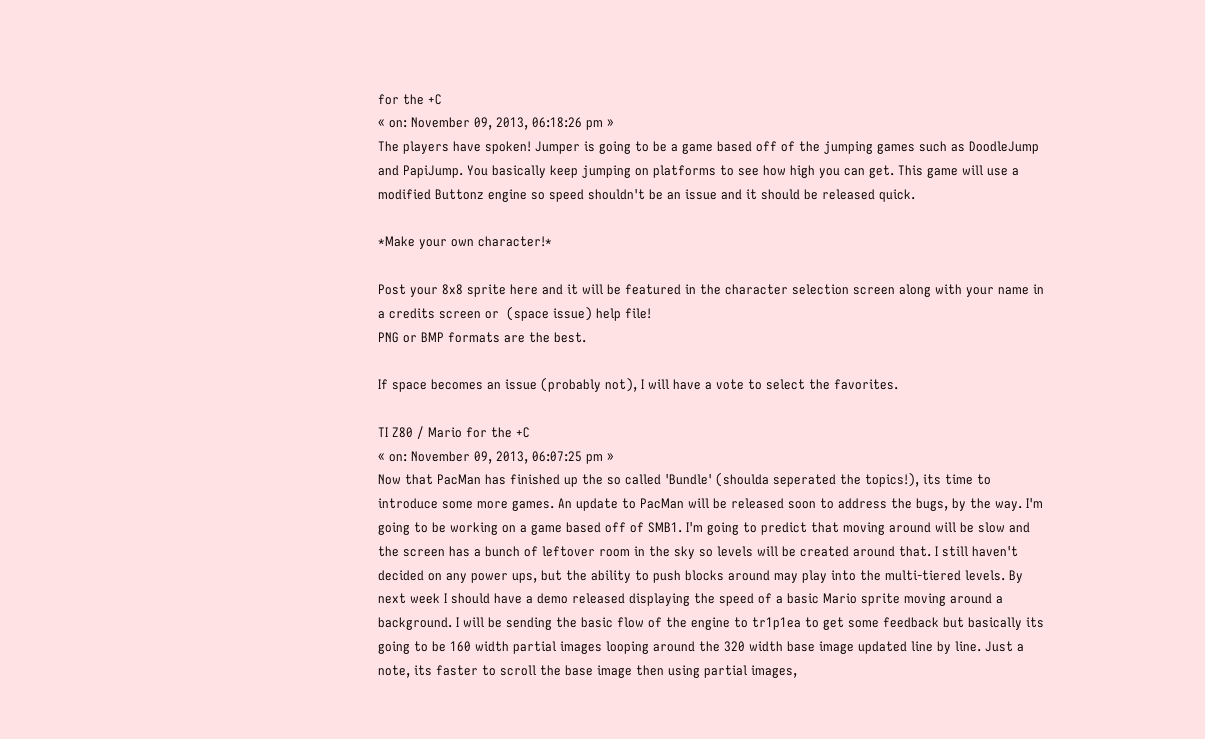for the +C
« on: November 09, 2013, 06:18:26 pm »
The players have spoken! Jumper is going to be a game based off of the jumping games such as DoodleJump and PapiJump. You basically keep jumping on platforms to see how high you can get. This game will use a modified Buttonz engine so speed shouldn't be an issue and it should be released quick.

*Make your own character!*

Post your 8x8 sprite here and it will be featured in the character selection screen along with your name in a credits screen or  (space issue) help file!
PNG or BMP formats are the best.

If space becomes an issue (probably not), I will have a vote to select the favorites.

TI Z80 / Mario for the +C
« on: November 09, 2013, 06:07:25 pm »
Now that PacMan has finished up the so called 'Bundle' (shoulda seperated the topics!), its time to introduce some more games. An update to PacMan will be released soon to address the bugs, by the way. I'm going to be working on a game based off of SMB1. I'm going to predict that moving around will be slow and the screen has a bunch of leftover room in the sky so levels will be created around that. I still haven't decided on any power ups, but the ability to push blocks around may play into the multi-tiered levels. By next week I should have a demo released displaying the speed of a basic Mario sprite moving around a background. I will be sending the basic flow of the engine to tr1p1ea to get some feedback but basically its going to be 160 width partial images looping around the 320 width base image updated line by line. Just a note, its faster to scroll the base image then using partial images,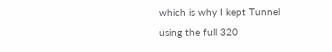which is why I kept Tunnel using the full 320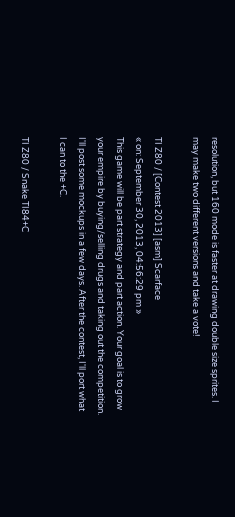resolution, but 160 mode is faster at drawing double size sprites. I may make two different versions and take a vote!

TI Z80 / [Contest 2013] [asm] Scarface
« on: September 30, 2013, 04:56:29 pm »
This game will be part strategy and part action. Your goal is to grow your empire by buying/selling drugs and taking out the competition. I'll post some mockups in a few days. After the contest, I'll port what I can to the +C.

TI Z80 / Snake TI84+C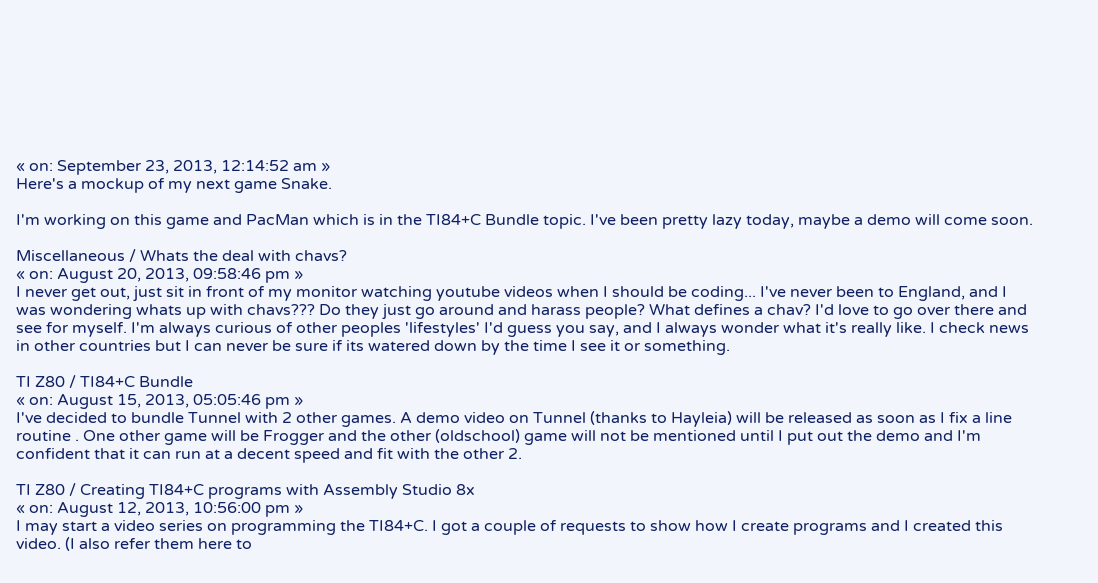« on: September 23, 2013, 12:14:52 am »
Here's a mockup of my next game Snake.

I'm working on this game and PacMan which is in the TI84+C Bundle topic. I've been pretty lazy today, maybe a demo will come soon.

Miscellaneous / Whats the deal with chavs?
« on: August 20, 2013, 09:58:46 pm »
I never get out, just sit in front of my monitor watching youtube videos when I should be coding... I've never been to England, and I was wondering whats up with chavs??? Do they just go around and harass people? What defines a chav? I'd love to go over there and see for myself. I'm always curious of other peoples 'lifestyles' I'd guess you say, and I always wonder what it's really like. I check news in other countries but I can never be sure if its watered down by the time I see it or something.

TI Z80 / TI84+C Bundle
« on: August 15, 2013, 05:05:46 pm »
I've decided to bundle Tunnel with 2 other games. A demo video on Tunnel (thanks to Hayleia) will be released as soon as I fix a line routine . One other game will be Frogger and the other (oldschool) game will not be mentioned until I put out the demo and I'm confident that it can run at a decent speed and fit with the other 2.

TI Z80 / Creating TI84+C programs with Assembly Studio 8x
« on: August 12, 2013, 10:56:00 pm »
I may start a video series on programming the TI84+C. I got a couple of requests to show how I create programs and I created this video. (I also refer them here to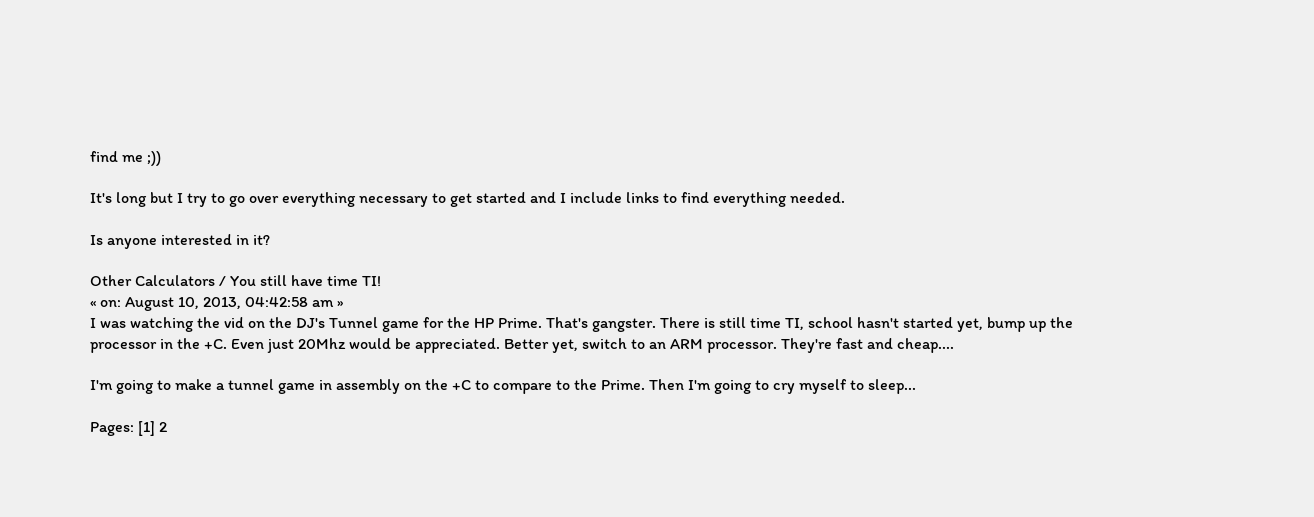find me ;))

It's long but I try to go over everything necessary to get started and I include links to find everything needed.

Is anyone interested in it?

Other Calculators / You still have time TI!
« on: August 10, 2013, 04:42:58 am »
I was watching the vid on the DJ's Tunnel game for the HP Prime. That's gangster. There is still time TI, school hasn't started yet, bump up the processor in the +C. Even just 20Mhz would be appreciated. Better yet, switch to an ARM processor. They're fast and cheap....

I'm going to make a tunnel game in assembly on the +C to compare to the Prime. Then I'm going to cry myself to sleep...

Pages: [1] 2